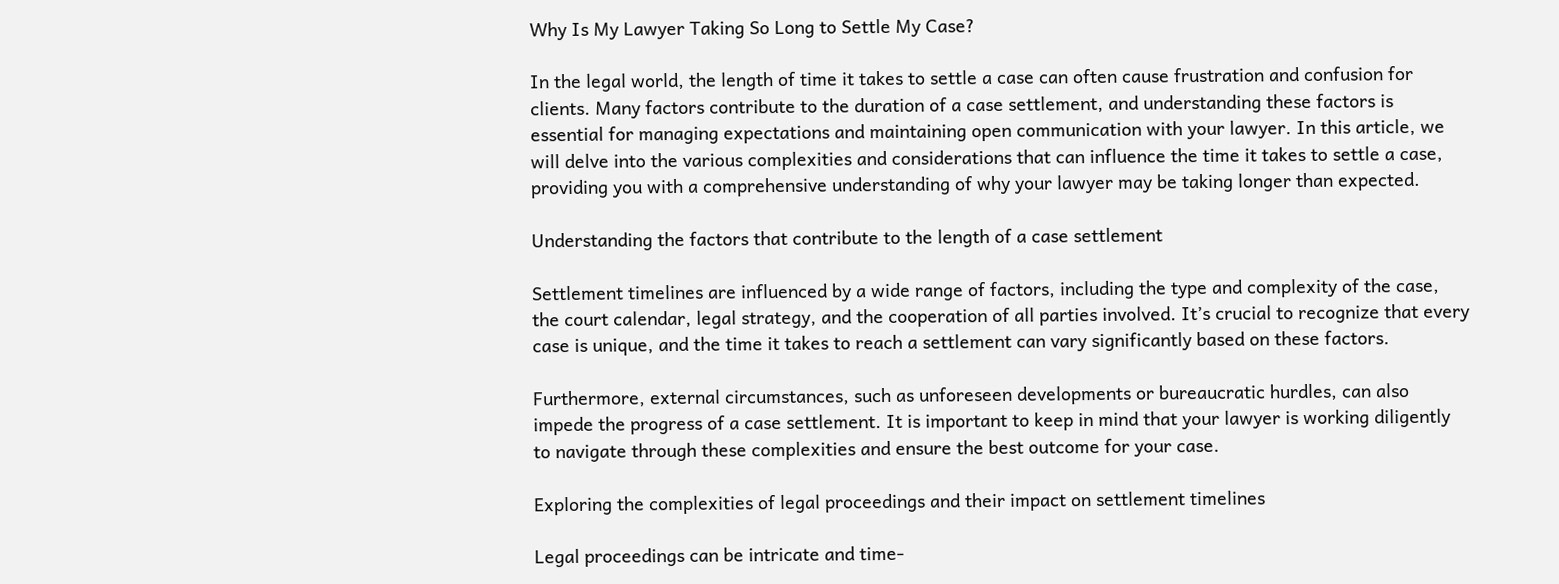Why Is My Lawyer Taking So Long to Settle My Case?

In the legal world, the length of time it takes to settle a case can often cause frustration and confusion for clients. Many factors contribute to the duration of a case settlement, and understanding these factors is essential for managing expectations and maintaining open communication with your lawyer. In this article, we will delve into the various complexities and considerations that can influence the time it takes to settle a case, providing you with a comprehensive understanding of why your lawyer may be taking longer than expected.

Understanding the factors that contribute to the length of a case settlement

Settlement timelines are influenced by a wide range of factors, including the type and complexity of the case, the court calendar, legal strategy, and the cooperation of all parties involved. It’s crucial to recognize that every case is unique, and the time it takes to reach a settlement can vary significantly based on these factors.

Furthermore, external circumstances, such as unforeseen developments or bureaucratic hurdles, can also impede the progress of a case settlement. It is important to keep in mind that your lawyer is working diligently to navigate through these complexities and ensure the best outcome for your case.

Exploring the complexities of legal proceedings and their impact on settlement timelines

Legal proceedings can be intricate and time-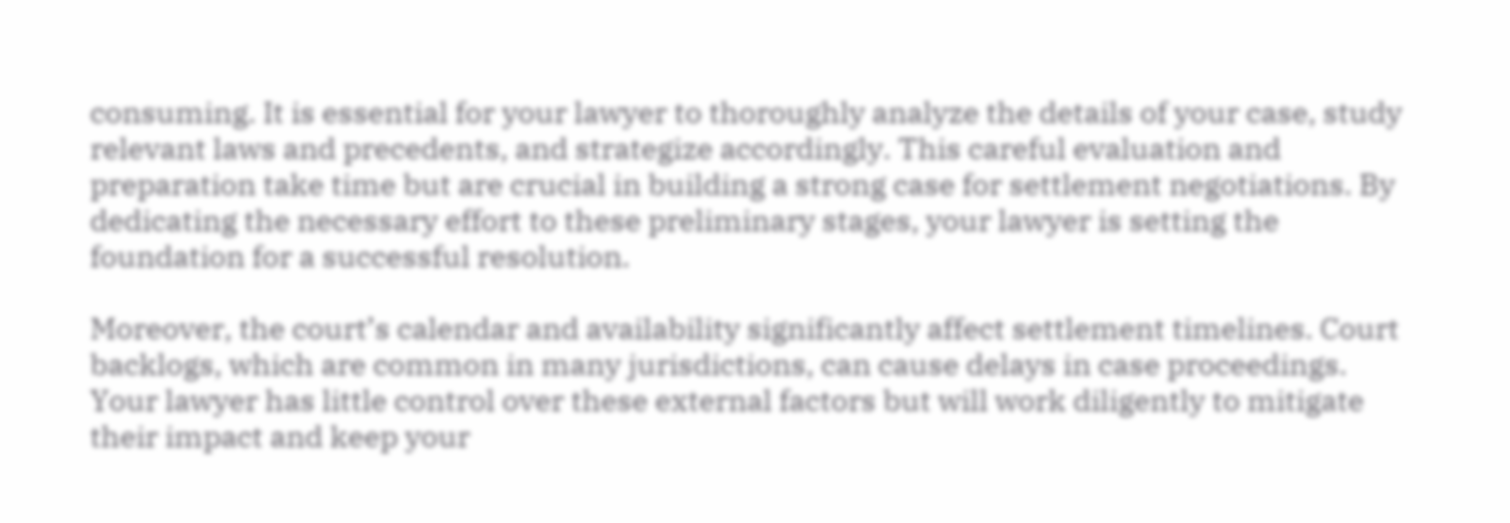consuming. It is essential for your lawyer to thoroughly analyze the details of your case, study relevant laws and precedents, and strategize accordingly. This careful evaluation and preparation take time but are crucial in building a strong case for settlement negotiations. By dedicating the necessary effort to these preliminary stages, your lawyer is setting the foundation for a successful resolution.

Moreover, the court’s calendar and availability significantly affect settlement timelines. Court backlogs, which are common in many jurisdictions, can cause delays in case proceedings. Your lawyer has little control over these external factors but will work diligently to mitigate their impact and keep your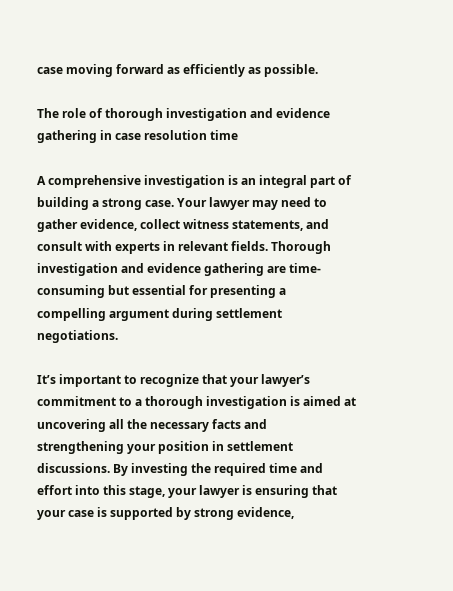case moving forward as efficiently as possible.

The role of thorough investigation and evidence gathering in case resolution time

A comprehensive investigation is an integral part of building a strong case. Your lawyer may need to gather evidence, collect witness statements, and consult with experts in relevant fields. Thorough investigation and evidence gathering are time-consuming but essential for presenting a compelling argument during settlement negotiations.

It’s important to recognize that your lawyer’s commitment to a thorough investigation is aimed at uncovering all the necessary facts and strengthening your position in settlement discussions. By investing the required time and effort into this stage, your lawyer is ensuring that your case is supported by strong evidence,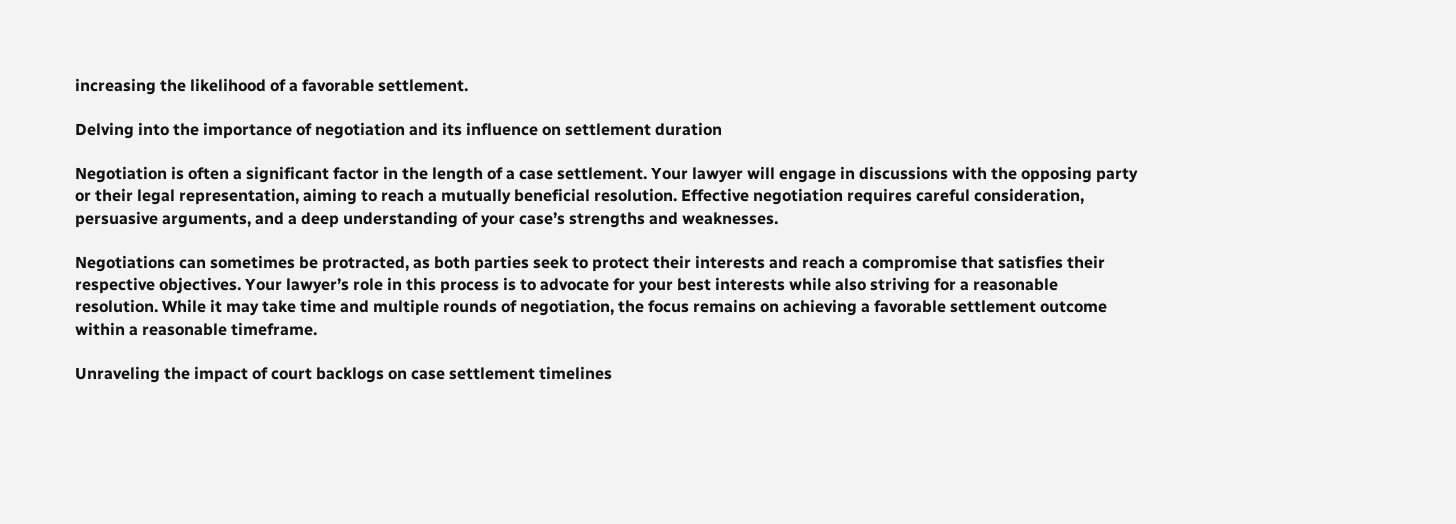increasing the likelihood of a favorable settlement.

Delving into the importance of negotiation and its influence on settlement duration

Negotiation is often a significant factor in the length of a case settlement. Your lawyer will engage in discussions with the opposing party or their legal representation, aiming to reach a mutually beneficial resolution. Effective negotiation requires careful consideration, persuasive arguments, and a deep understanding of your case’s strengths and weaknesses.

Negotiations can sometimes be protracted, as both parties seek to protect their interests and reach a compromise that satisfies their respective objectives. Your lawyer’s role in this process is to advocate for your best interests while also striving for a reasonable resolution. While it may take time and multiple rounds of negotiation, the focus remains on achieving a favorable settlement outcome within a reasonable timeframe.

Unraveling the impact of court backlogs on case settlement timelines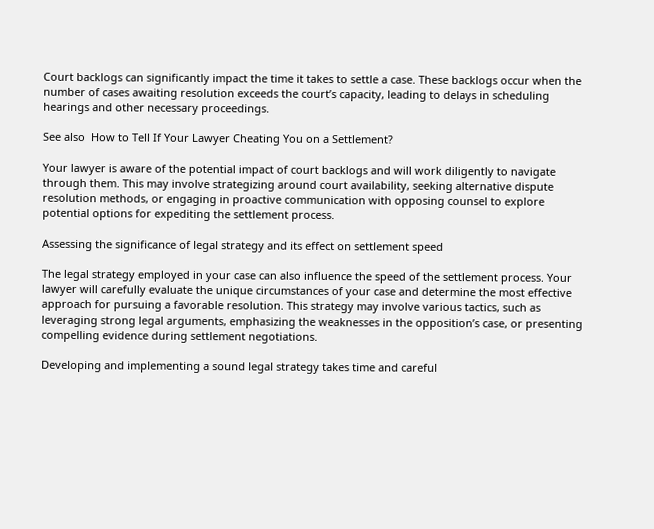Court backlogs can significantly impact the time it takes to settle a case. These backlogs occur when the number of cases awaiting resolution exceeds the court’s capacity, leading to delays in scheduling hearings and other necessary proceedings.

See also  How to Tell If Your Lawyer Cheating You on a Settlement?

Your lawyer is aware of the potential impact of court backlogs and will work diligently to navigate through them. This may involve strategizing around court availability, seeking alternative dispute resolution methods, or engaging in proactive communication with opposing counsel to explore potential options for expediting the settlement process.

Assessing the significance of legal strategy and its effect on settlement speed

The legal strategy employed in your case can also influence the speed of the settlement process. Your lawyer will carefully evaluate the unique circumstances of your case and determine the most effective approach for pursuing a favorable resolution. This strategy may involve various tactics, such as leveraging strong legal arguments, emphasizing the weaknesses in the opposition’s case, or presenting compelling evidence during settlement negotiations.

Developing and implementing a sound legal strategy takes time and careful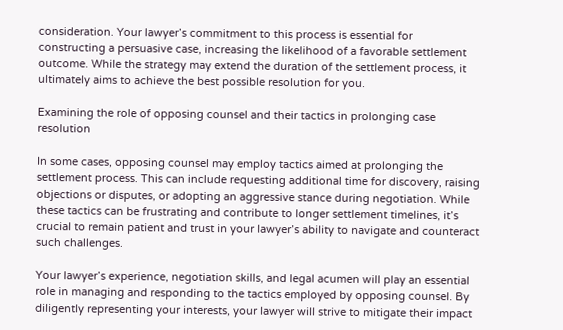consideration. Your lawyer’s commitment to this process is essential for constructing a persuasive case, increasing the likelihood of a favorable settlement outcome. While the strategy may extend the duration of the settlement process, it ultimately aims to achieve the best possible resolution for you.

Examining the role of opposing counsel and their tactics in prolonging case resolution

In some cases, opposing counsel may employ tactics aimed at prolonging the settlement process. This can include requesting additional time for discovery, raising objections or disputes, or adopting an aggressive stance during negotiation. While these tactics can be frustrating and contribute to longer settlement timelines, it’s crucial to remain patient and trust in your lawyer’s ability to navigate and counteract such challenges.

Your lawyer’s experience, negotiation skills, and legal acumen will play an essential role in managing and responding to the tactics employed by opposing counsel. By diligently representing your interests, your lawyer will strive to mitigate their impact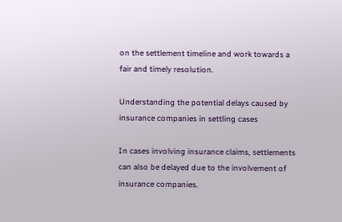on the settlement timeline and work towards a fair and timely resolution.

Understanding the potential delays caused by insurance companies in settling cases

In cases involving insurance claims, settlements can also be delayed due to the involvement of insurance companies.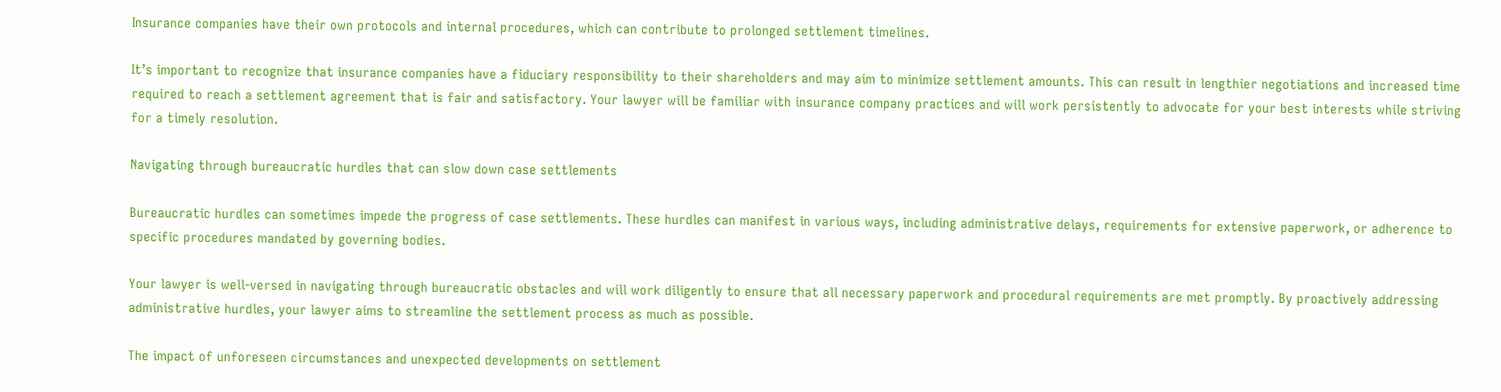Insurance companies have their own protocols and internal procedures, which can contribute to prolonged settlement timelines.

It’s important to recognize that insurance companies have a fiduciary responsibility to their shareholders and may aim to minimize settlement amounts. This can result in lengthier negotiations and increased time required to reach a settlement agreement that is fair and satisfactory. Your lawyer will be familiar with insurance company practices and will work persistently to advocate for your best interests while striving for a timely resolution.

Navigating through bureaucratic hurdles that can slow down case settlements

Bureaucratic hurdles can sometimes impede the progress of case settlements. These hurdles can manifest in various ways, including administrative delays, requirements for extensive paperwork, or adherence to specific procedures mandated by governing bodies.

Your lawyer is well-versed in navigating through bureaucratic obstacles and will work diligently to ensure that all necessary paperwork and procedural requirements are met promptly. By proactively addressing administrative hurdles, your lawyer aims to streamline the settlement process as much as possible.

The impact of unforeseen circumstances and unexpected developments on settlement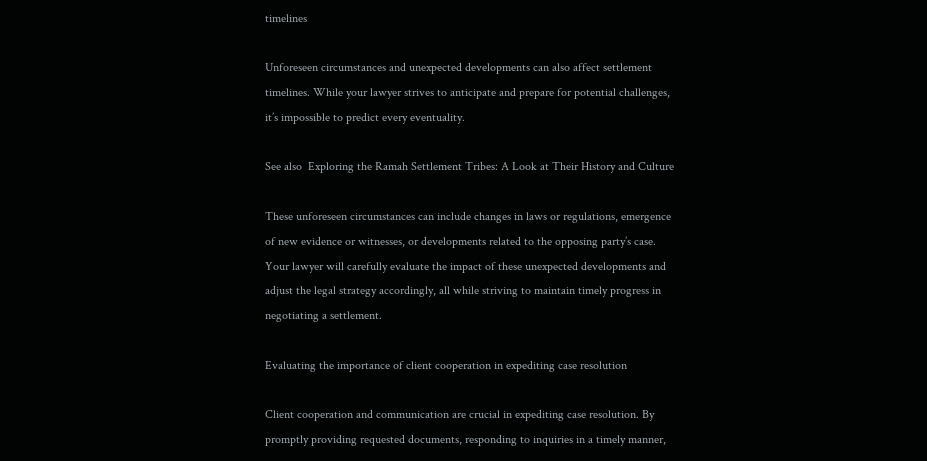timelines

Unforeseen circumstances and unexpected developments can also affect settlement timelines. While your lawyer strives to anticipate and prepare for potential challenges, it’s impossible to predict every eventuality.

See also  Exploring the Ramah Settlement Tribes: A Look at Their History and Culture

These unforeseen circumstances can include changes in laws or regulations, emergence of new evidence or witnesses, or developments related to the opposing party’s case. Your lawyer will carefully evaluate the impact of these unexpected developments and adjust the legal strategy accordingly, all while striving to maintain timely progress in negotiating a settlement.

Evaluating the importance of client cooperation in expediting case resolution

Client cooperation and communication are crucial in expediting case resolution. By promptly providing requested documents, responding to inquiries in a timely manner,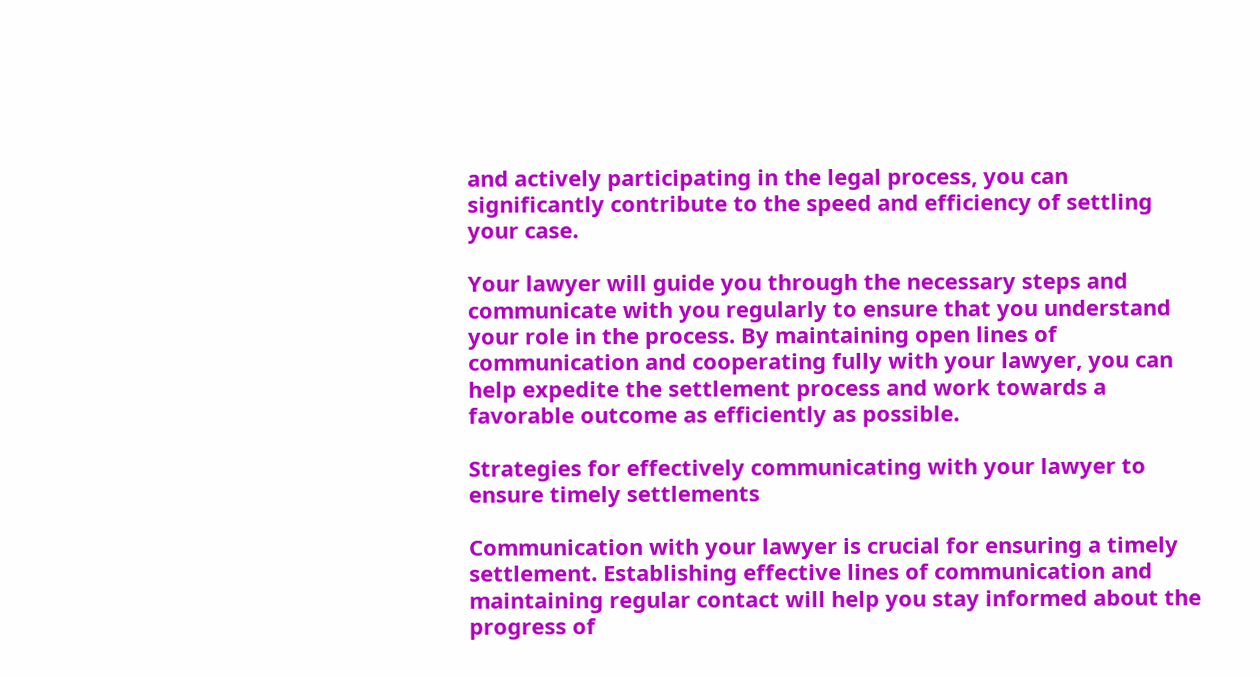and actively participating in the legal process, you can significantly contribute to the speed and efficiency of settling your case.

Your lawyer will guide you through the necessary steps and communicate with you regularly to ensure that you understand your role in the process. By maintaining open lines of communication and cooperating fully with your lawyer, you can help expedite the settlement process and work towards a favorable outcome as efficiently as possible.

Strategies for effectively communicating with your lawyer to ensure timely settlements

Communication with your lawyer is crucial for ensuring a timely settlement. Establishing effective lines of communication and maintaining regular contact will help you stay informed about the progress of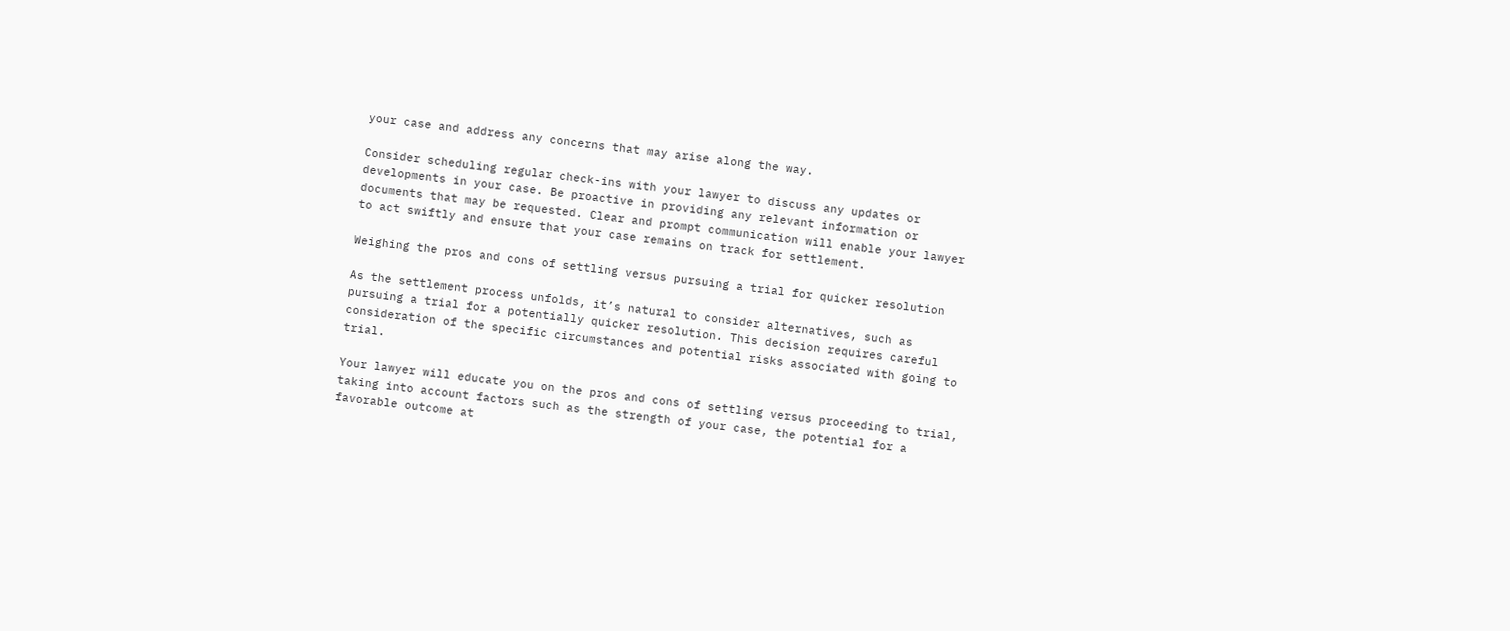your case and address any concerns that may arise along the way.

Consider scheduling regular check-ins with your lawyer to discuss any updates or developments in your case. Be proactive in providing any relevant information or documents that may be requested. Clear and prompt communication will enable your lawyer to act swiftly and ensure that your case remains on track for settlement.

Weighing the pros and cons of settling versus pursuing a trial for quicker resolution

As the settlement process unfolds, it’s natural to consider alternatives, such as pursuing a trial for a potentially quicker resolution. This decision requires careful consideration of the specific circumstances and potential risks associated with going to trial.

Your lawyer will educate you on the pros and cons of settling versus proceeding to trial, taking into account factors such as the strength of your case, the potential for a favorable outcome at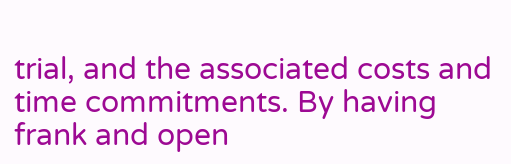trial, and the associated costs and time commitments. By having frank and open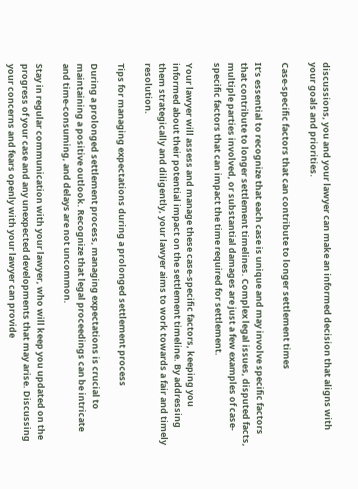discussions, you and your lawyer can make an informed decision that aligns with your goals and priorities.

Case-specific factors that can contribute to longer settlement times

It’s essential to recognize that each case is unique and may involve specific factors that contribute to longer settlement timelines. Complex legal issues, disputed facts, multiple parties involved, or substantial damages are just a few examples of case-specific factors that can impact the time required for settlement.

Your lawyer will assess and manage these case-specific factors, keeping you informed about their potential impact on the settlement timeline. By addressing them strategically and diligently, your lawyer aims to work towards a fair and timely resolution.

Tips for managing expectations during a prolonged settlement process

During a prolonged settlement process, managing expectations is crucial to maintaining a positive outlook. Recognize that legal proceedings can be intricate and time-consuming, and delays are not uncommon.

Stay in regular communication with your lawyer, who will keep you updated on the progress of your case and any unexpected developments that may arise. Discussing your concerns and fears openly with your lawyer can provide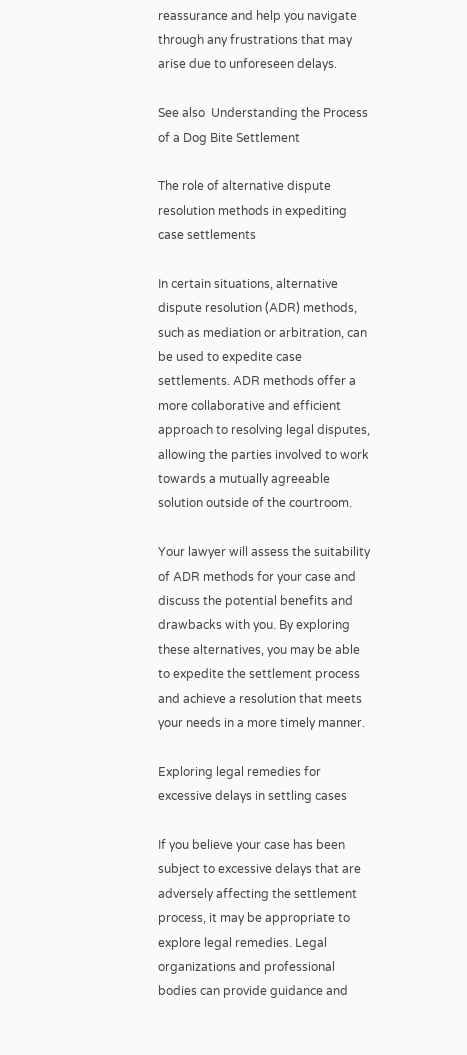reassurance and help you navigate through any frustrations that may arise due to unforeseen delays.

See also  Understanding the Process of a Dog Bite Settlement

The role of alternative dispute resolution methods in expediting case settlements

In certain situations, alternative dispute resolution (ADR) methods, such as mediation or arbitration, can be used to expedite case settlements. ADR methods offer a more collaborative and efficient approach to resolving legal disputes, allowing the parties involved to work towards a mutually agreeable solution outside of the courtroom.

Your lawyer will assess the suitability of ADR methods for your case and discuss the potential benefits and drawbacks with you. By exploring these alternatives, you may be able to expedite the settlement process and achieve a resolution that meets your needs in a more timely manner.

Exploring legal remedies for excessive delays in settling cases

If you believe your case has been subject to excessive delays that are adversely affecting the settlement process, it may be appropriate to explore legal remedies. Legal organizations and professional bodies can provide guidance and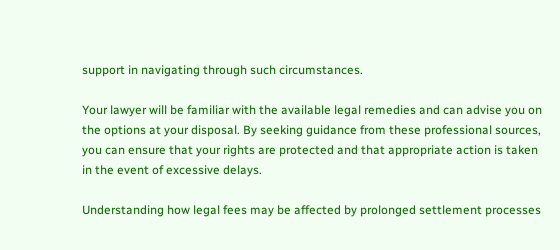support in navigating through such circumstances.

Your lawyer will be familiar with the available legal remedies and can advise you on the options at your disposal. By seeking guidance from these professional sources, you can ensure that your rights are protected and that appropriate action is taken in the event of excessive delays.

Understanding how legal fees may be affected by prolonged settlement processes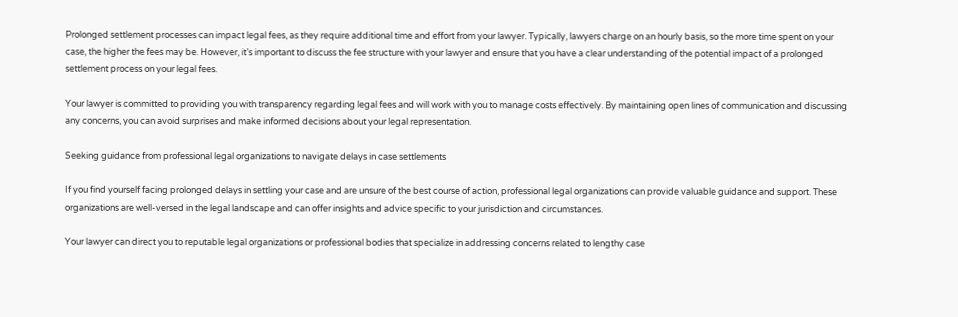Prolonged settlement processes can impact legal fees, as they require additional time and effort from your lawyer. Typically, lawyers charge on an hourly basis, so the more time spent on your case, the higher the fees may be. However, it’s important to discuss the fee structure with your lawyer and ensure that you have a clear understanding of the potential impact of a prolonged settlement process on your legal fees.

Your lawyer is committed to providing you with transparency regarding legal fees and will work with you to manage costs effectively. By maintaining open lines of communication and discussing any concerns, you can avoid surprises and make informed decisions about your legal representation.

Seeking guidance from professional legal organizations to navigate delays in case settlements

If you find yourself facing prolonged delays in settling your case and are unsure of the best course of action, professional legal organizations can provide valuable guidance and support. These organizations are well-versed in the legal landscape and can offer insights and advice specific to your jurisdiction and circumstances.

Your lawyer can direct you to reputable legal organizations or professional bodies that specialize in addressing concerns related to lengthy case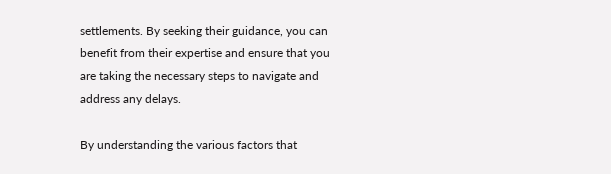settlements. By seeking their guidance, you can benefit from their expertise and ensure that you are taking the necessary steps to navigate and address any delays.

By understanding the various factors that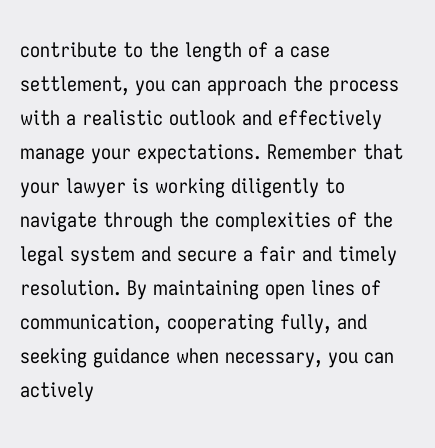contribute to the length of a case settlement, you can approach the process with a realistic outlook and effectively manage your expectations. Remember that your lawyer is working diligently to navigate through the complexities of the legal system and secure a fair and timely resolution. By maintaining open lines of communication, cooperating fully, and seeking guidance when necessary, you can actively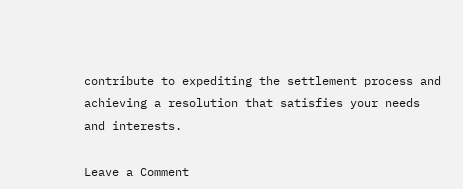contribute to expediting the settlement process and achieving a resolution that satisfies your needs and interests.

Leave a Comment